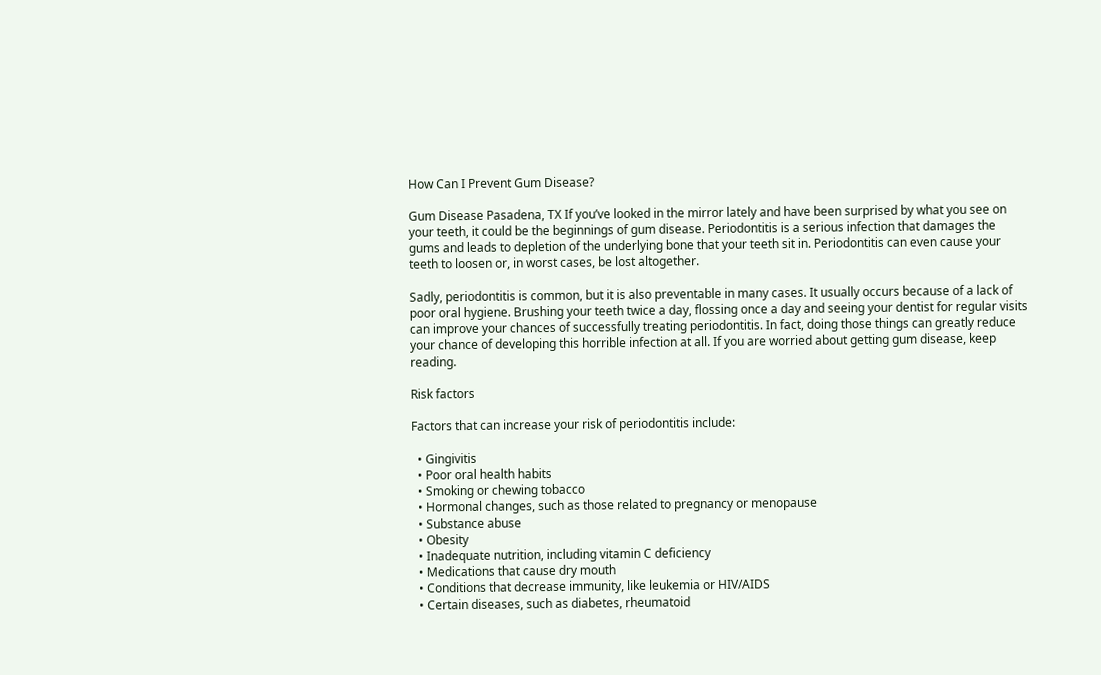How Can I Prevent Gum Disease?

Gum Disease Pasadena, TX If you’ve looked in the mirror lately and have been surprised by what you see on your teeth, it could be the beginnings of gum disease. Periodontitis is a serious infection that damages the gums and leads to depletion of the underlying bone that your teeth sit in. Periodontitis can even cause your teeth to loosen or, in worst cases, be lost altogether.

Sadly, periodontitis is common, but it is also preventable in many cases. It usually occurs because of a lack of poor oral hygiene. Brushing your teeth twice a day, flossing once a day and seeing your dentist for regular visits can improve your chances of successfully treating periodontitis. In fact, doing those things can greatly reduce your chance of developing this horrible infection at all. If you are worried about getting gum disease, keep reading.

Risk factors

Factors that can increase your risk of periodontitis include:

  • Gingivitis
  • Poor oral health habits
  • Smoking or chewing tobacco
  • Hormonal changes, such as those related to pregnancy or menopause
  • Substance abuse
  • Obesity
  • Inadequate nutrition, including vitamin C deficiency
  • Medications that cause dry mouth
  • Conditions that decrease immunity, like leukemia or HIV/AIDS
  • Certain diseases, such as diabetes, rheumatoid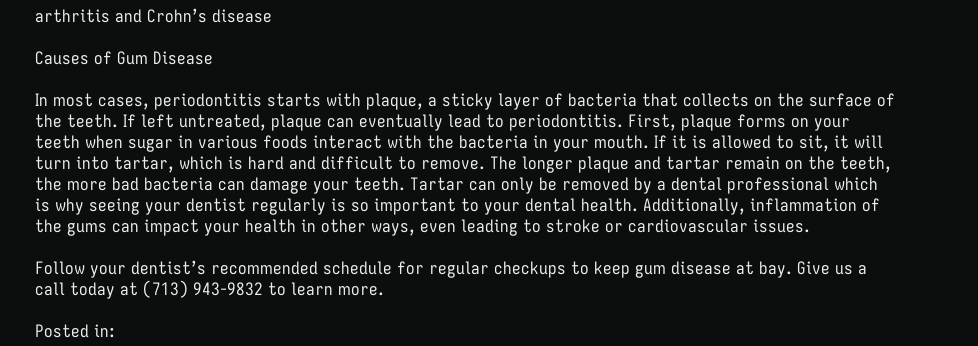arthritis and Crohn’s disease

Causes of Gum Disease

In most cases, periodontitis starts with plaque, a sticky layer of bacteria that collects on the surface of the teeth. If left untreated, plaque can eventually lead to periodontitis. First, plaque forms on your teeth when sugar in various foods interact with the bacteria in your mouth. If it is allowed to sit, it will turn into tartar, which is hard and difficult to remove. The longer plaque and tartar remain on the teeth, the more bad bacteria can damage your teeth. Tartar can only be removed by a dental professional which is why seeing your dentist regularly is so important to your dental health. Additionally, inflammation of the gums can impact your health in other ways, even leading to stroke or cardiovascular issues.

Follow your dentist’s recommended schedule for regular checkups to keep gum disease at bay. Give us a call today at (713) 943-9832 to learn more.

Posted in: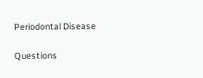Periodontal Disease

Questions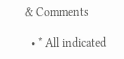& Comments

  • * All indicated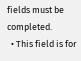fields must be completed.
  • This field is for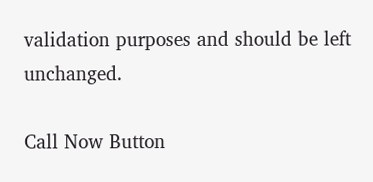validation purposes and should be left unchanged.

Call Now Button